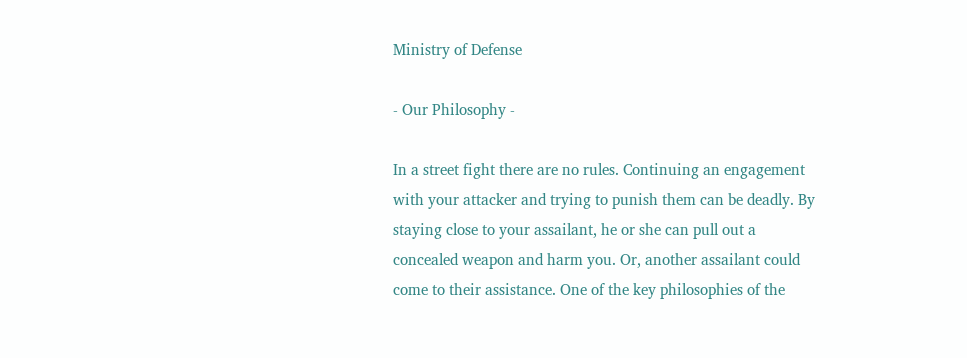Ministry of Defense

- Our Philosophy -

In a street fight there are no rules. Continuing an engagement with your attacker and trying to punish them can be deadly. By staying close to your assailant, he or she can pull out a concealed weapon and harm you. Or, another assailant could come to their assistance. One of the key philosophies of the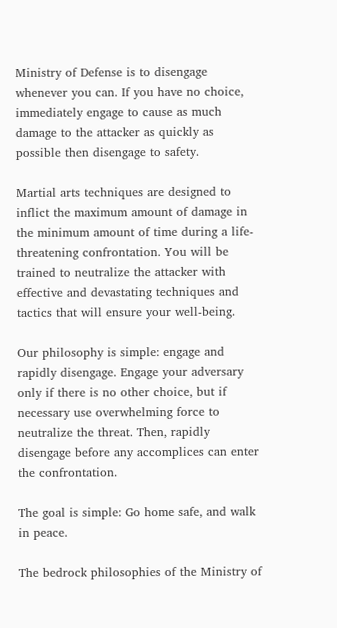Ministry of Defense is to disengage whenever you can. If you have no choice, immediately engage to cause as much damage to the attacker as quickly as possible then disengage to safety.

Martial arts techniques are designed to inflict the maximum amount of damage in the minimum amount of time during a life-threatening confrontation. You will be trained to neutralize the attacker with effective and devastating techniques and tactics that will ensure your well-being.

Our philosophy is simple: engage and rapidly disengage. Engage your adversary only if there is no other choice, but if necessary use overwhelming force to neutralize the threat. Then, rapidly disengage before any accomplices can enter the confrontation.

The goal is simple: Go home safe, and walk in peace.

The bedrock philosophies of the Ministry of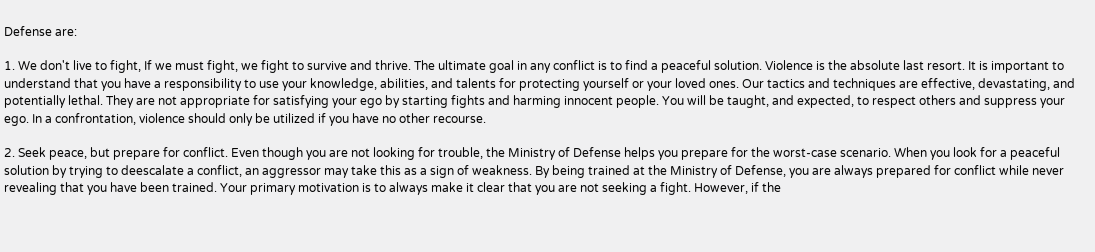Defense are:

1. We don't live to fight, If we must fight, we fight to survive and thrive. The ultimate goal in any conflict is to find a peaceful solution. Violence is the absolute last resort. It is important to understand that you have a responsibility to use your knowledge, abilities, and talents for protecting yourself or your loved ones. Our tactics and techniques are effective, devastating, and potentially lethal. They are not appropriate for satisfying your ego by starting fights and harming innocent people. You will be taught, and expected, to respect others and suppress your ego. In a confrontation, violence should only be utilized if you have no other recourse.

2. Seek peace, but prepare for conflict. Even though you are not looking for trouble, the Ministry of Defense helps you prepare for the worst-case scenario. When you look for a peaceful solution by trying to deescalate a conflict, an aggressor may take this as a sign of weakness. By being trained at the Ministry of Defense, you are always prepared for conflict while never revealing that you have been trained. Your primary motivation is to always make it clear that you are not seeking a fight. However, if the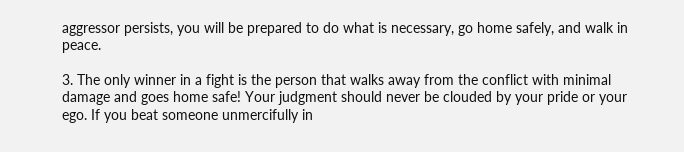aggressor persists, you will be prepared to do what is necessary, go home safely, and walk in peace.

3. The only winner in a fight is the person that walks away from the conflict with minimal damage and goes home safe! Your judgment should never be clouded by your pride or your ego. If you beat someone unmercifully in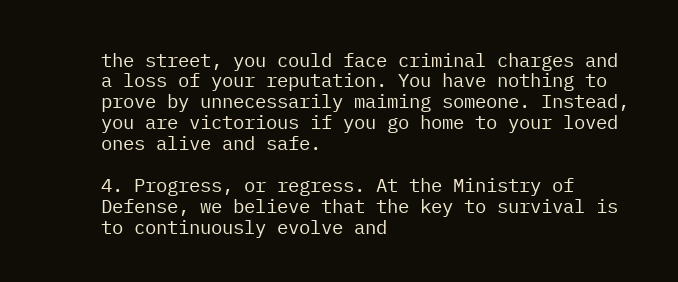the street, you could face criminal charges and a loss of your reputation. You have nothing to prove by unnecessarily maiming someone. Instead, you are victorious if you go home to your loved ones alive and safe.

4. Progress, or regress. At the Ministry of Defense, we believe that the key to survival is to continuously evolve and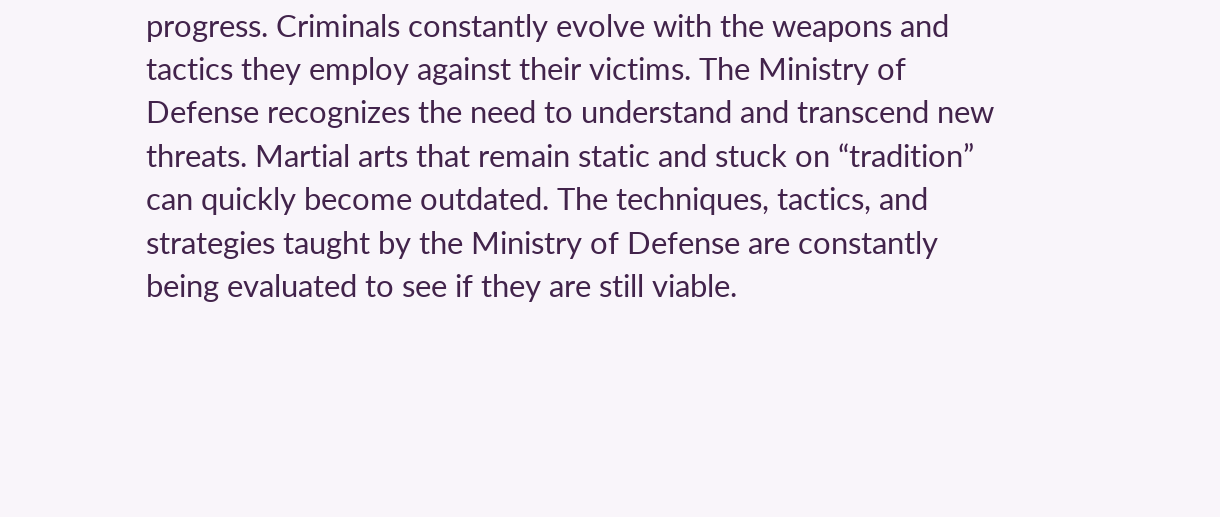progress. Criminals constantly evolve with the weapons and tactics they employ against their victims. The Ministry of Defense recognizes the need to understand and transcend new threats. Martial arts that remain static and stuck on “tradition” can quickly become outdated. The techniques, tactics, and strategies taught by the Ministry of Defense are constantly being evaluated to see if they are still viable.